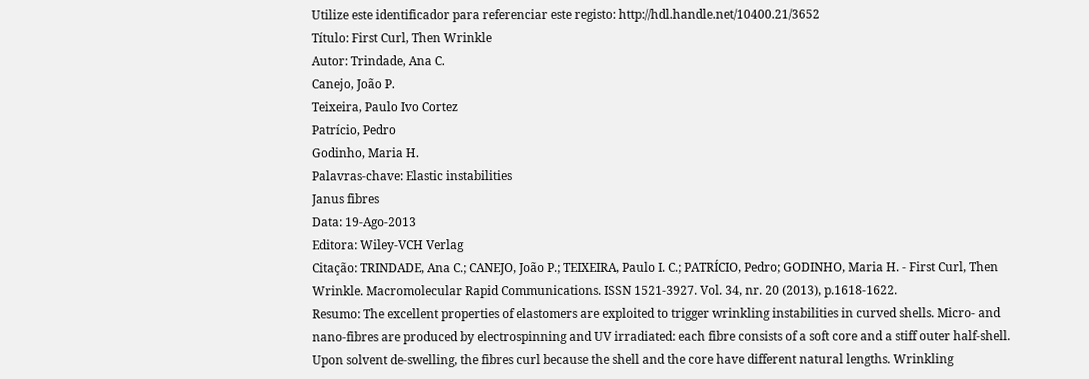Utilize este identificador para referenciar este registo: http://hdl.handle.net/10400.21/3652
Título: First Curl, Then Wrinkle
Autor: Trindade, Ana C.
Canejo, João P.
Teixeira, Paulo Ivo Cortez
Patrício, Pedro
Godinho, Maria H.
Palavras-chave: Elastic instabilities
Janus fibres
Data: 19-Ago-2013
Editora: Wiley-VCH Verlag
Citação: TRINDADE, Ana C.; CANEJO, João P.; TEIXEIRA, Paulo I. C.; PATRÍCIO, Pedro; GODINHO, Maria H. - First Curl, Then Wrinkle. Macromolecular Rapid Communications. ISSN 1521-3927. Vol. 34, nr. 20 (2013), p.1618-1622.
Resumo: The excellent properties of elastomers are exploited to trigger wrinkling instabilities in curved shells. Micro- and nano-fibres are produced by electrospinning and UV irradiated: each fibre consists of a soft core and a stiff outer half-shell. Upon solvent de-swelling, the fibres curl because the shell and the core have different natural lengths. Wrinkling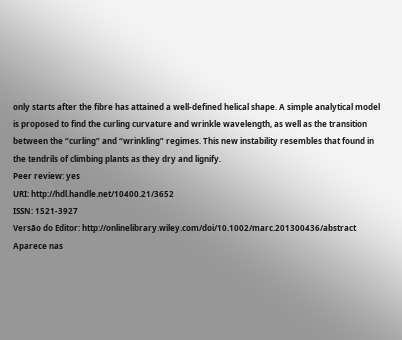only starts after the fibre has attained a well-defined helical shape. A simple analytical model is proposed to find the curling curvature and wrinkle wavelength, as well as the transition between the “curling” and “wrinkling” regimes. This new instability resembles that found in the tendrils of climbing plants as they dry and lignify.
Peer review: yes
URI: http://hdl.handle.net/10400.21/3652
ISSN: 1521-3927
Versão do Editor: http://onlinelibrary.wiley.com/doi/10.1002/marc.201300436/abstract
Aparece nas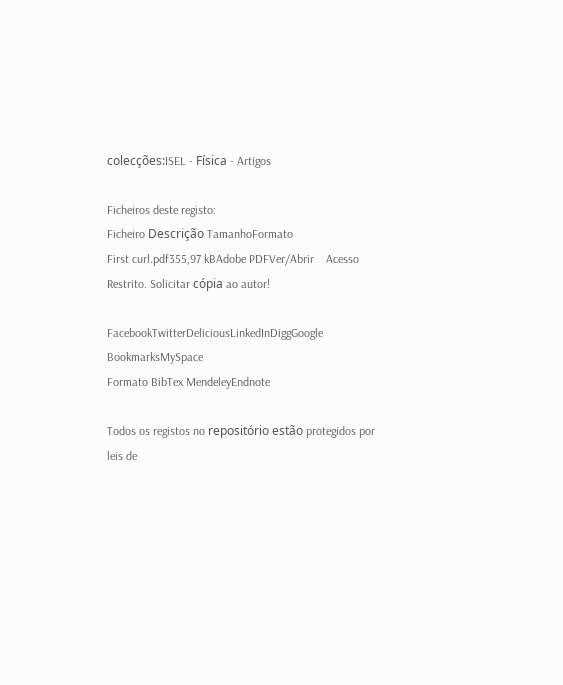colecções:ISEL - Física - Artigos

Ficheiros deste registo:
Ficheiro Descrição TamanhoFormato
First curl.pdf355,97 kBAdobe PDFVer/Abrir    Acesso Restrito. Solicitar cópia ao autor!

FacebookTwitterDeliciousLinkedInDiggGoogle BookmarksMySpace
Formato BibTex MendeleyEndnote

Todos os registos no repositório estão protegidos por leis de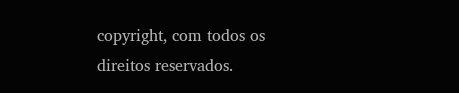copyright, com todos os direitos reservados.